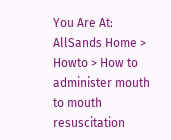You Are At: AllSands Home > Howto > How to administer mouth to mouth resuscitation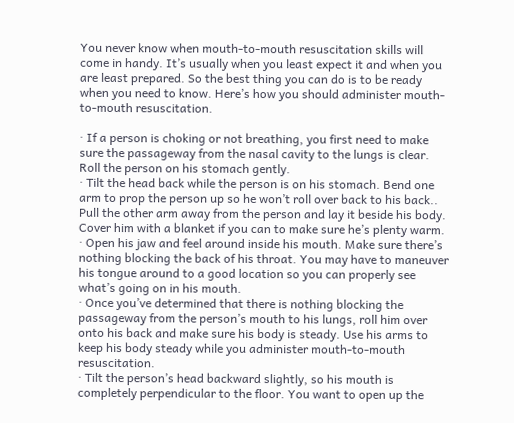You never know when mouth-to-mouth resuscitation skills will come in handy. It’s usually when you least expect it and when you are least prepared. So the best thing you can do is to be ready when you need to know. Here’s how you should administer mouth-to-mouth resuscitation.

· If a person is choking or not breathing, you first need to make sure the passageway from the nasal cavity to the lungs is clear. Roll the person on his stomach gently.
· Tilt the head back while the person is on his stomach. Bend one arm to prop the person up so he won’t roll over back to his back.. Pull the other arm away from the person and lay it beside his body. Cover him with a blanket if you can to make sure he’s plenty warm.
· Open his jaw and feel around inside his mouth. Make sure there’s nothing blocking the back of his throat. You may have to maneuver his tongue around to a good location so you can properly see what’s going on in his mouth.
· Once you’ve determined that there is nothing blocking the passageway from the person’s mouth to his lungs, roll him over onto his back and make sure his body is steady. Use his arms to keep his body steady while you administer mouth-to-mouth resuscitation.
· Tilt the person’s head backward slightly, so his mouth is completely perpendicular to the floor. You want to open up the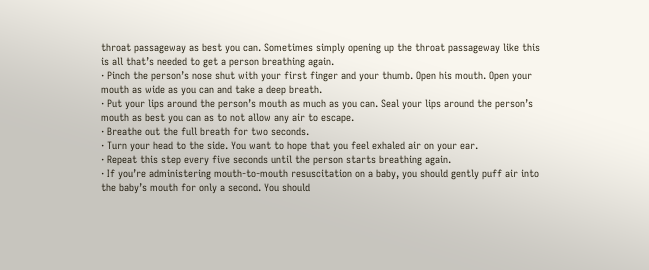throat passageway as best you can. Sometimes simply opening up the throat passageway like this is all that’s needed to get a person breathing again.
· Pinch the person’s nose shut with your first finger and your thumb. Open his mouth. Open your mouth as wide as you can and take a deep breath.
· Put your lips around the person’s mouth as much as you can. Seal your lips around the person’s mouth as best you can as to not allow any air to escape.
· Breathe out the full breath for two seconds.
· Turn your head to the side. You want to hope that you feel exhaled air on your ear.
· Repeat this step every five seconds until the person starts breathing again.
· If you’re administering mouth-to-mouth resuscitation on a baby, you should gently puff air into the baby’s mouth for only a second. You should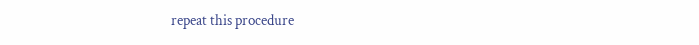repeat this procedure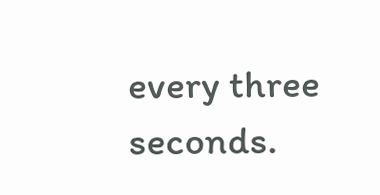every three seconds.